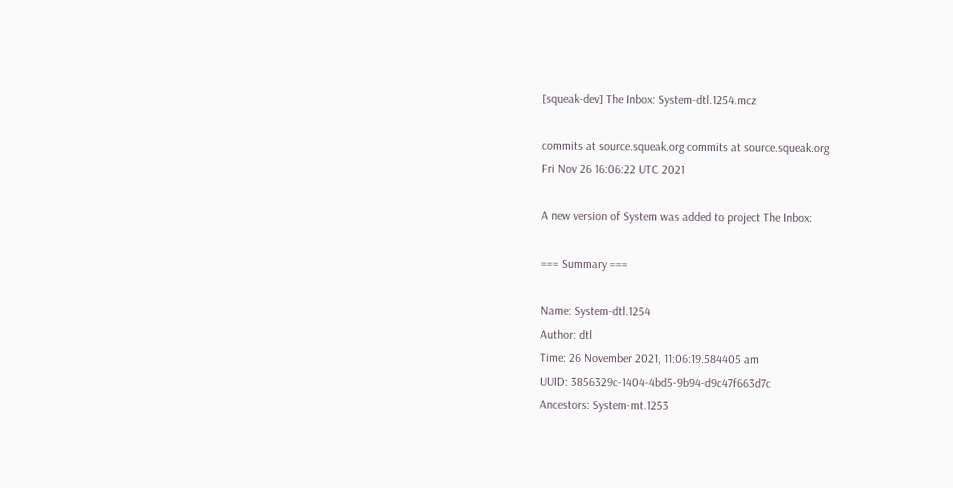[squeak-dev] The Inbox: System-dtl.1254.mcz

commits at source.squeak.org commits at source.squeak.org
Fri Nov 26 16:06:22 UTC 2021

A new version of System was added to project The Inbox:

=== Summary ===

Name: System-dtl.1254
Author: dtl
Time: 26 November 2021, 11:06:19.584405 am
UUID: 3856329c-1404-4bd5-9b94-d9c47f663d7c
Ancestors: System-mt.1253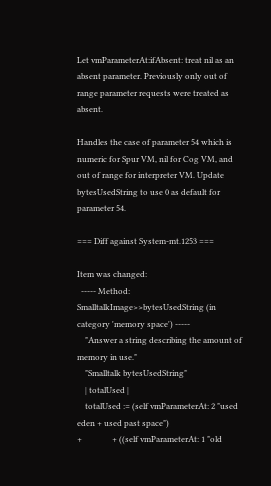Let vmParameterAt:ifAbsent: treat nil as an absent parameter. Previously only out of range parameter requests were treated as absent.

Handles the case of parameter 54 which is numeric for Spur VM, nil for Cog VM, and out of range for interpreter VM. Update bytesUsedString to use 0 as default for parameter 54.

=== Diff against System-mt.1253 ===

Item was changed:
  ----- Method: SmalltalkImage>>bytesUsedString (in category 'memory space') -----
    "Answer a string describing the amount of memory in use."
    "Smalltalk bytesUsedString"
    | totalUsed |
    totalUsed := (self vmParameterAt: 2 "used eden + used past space")
+               + ((self vmParameterAt: 1 "old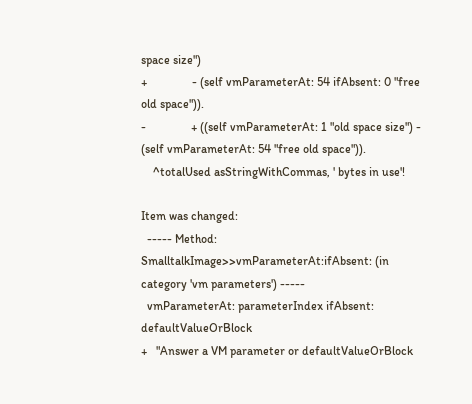space size")
+               - (self vmParameterAt: 54 ifAbsent: 0 "free old space")).
-               + ((self vmParameterAt: 1 "old space size") - (self vmParameterAt: 54 "free old space")).
    ^totalUsed asStringWithCommas, ' bytes in use'!

Item was changed:
  ----- Method: SmalltalkImage>>vmParameterAt:ifAbsent: (in category 'vm parameters') -----
  vmParameterAt: parameterIndex ifAbsent: defaultValueOrBlock
+   "Answer a VM parameter or defaultValueOrBlock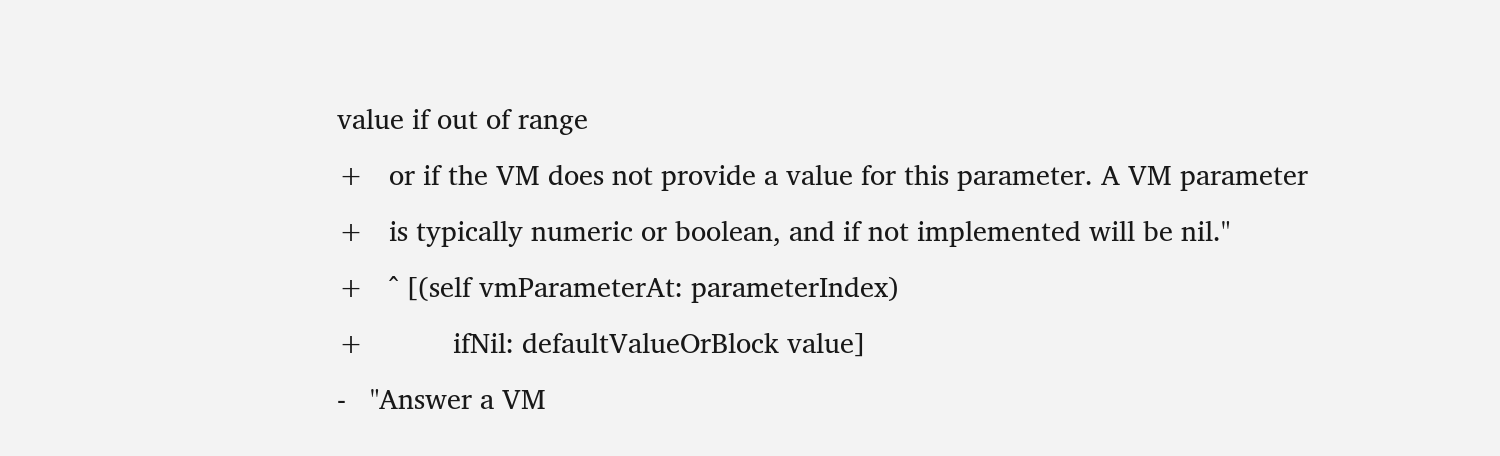value if out of range
+   or if the VM does not provide a value for this parameter. A VM parameter
+   is typically numeric or boolean, and if not implemented will be nil."
+   ^ [(self vmParameterAt: parameterIndex)
+           ifNil: defaultValueOrBlock value]
-   "Answer a VM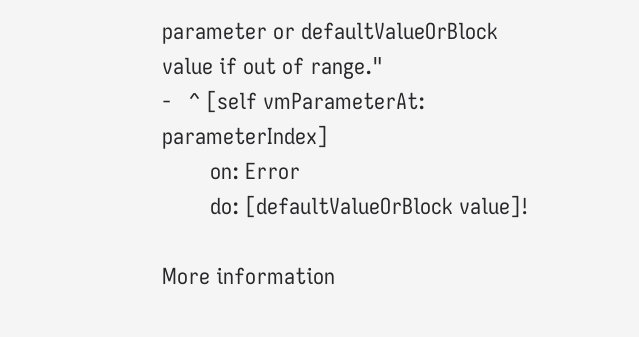parameter or defaultValueOrBlock value if out of range."
-   ^ [self vmParameterAt: parameterIndex]
        on: Error
        do: [defaultValueOrBlock value]!

More information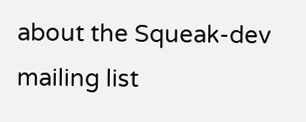about the Squeak-dev mailing list